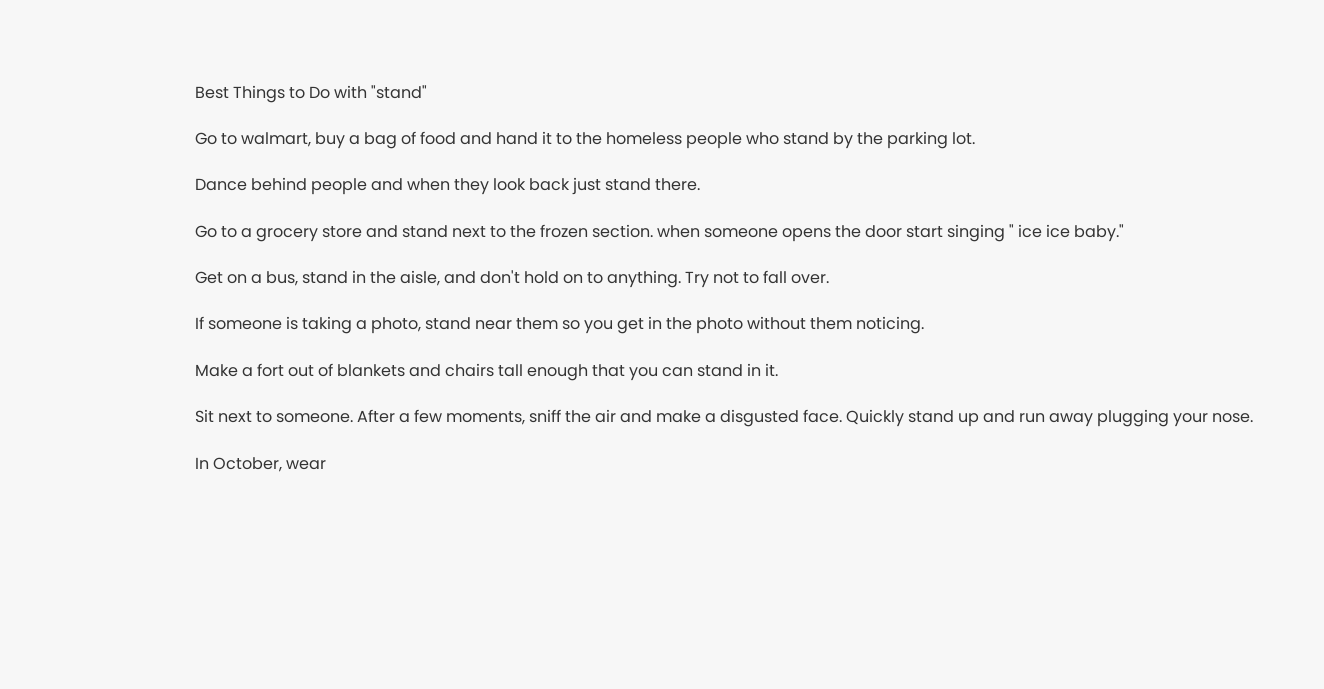Best Things to Do with "stand"

Go to walmart, buy a bag of food and hand it to the homeless people who stand by the parking lot.

Dance behind people and when they look back just stand there.

Go to a grocery store and stand next to the frozen section. when someone opens the door start singing " ice ice baby."

Get on a bus, stand in the aisle, and don't hold on to anything. Try not to fall over.

If someone is taking a photo, stand near them so you get in the photo without them noticing.

Make a fort out of blankets and chairs tall enough that you can stand in it.

Sit next to someone. After a few moments, sniff the air and make a disgusted face. Quickly stand up and run away plugging your nose.

In October, wear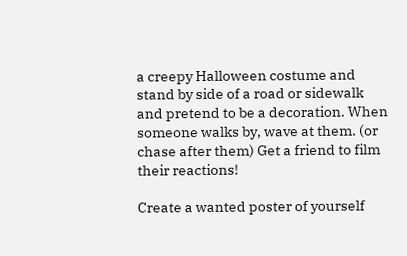a creepy Halloween costume and stand by side of a road or sidewalk and pretend to be a decoration. When someone walks by, wave at them. (or chase after them) Get a friend to film their reactions!

Create a wanted poster of yourself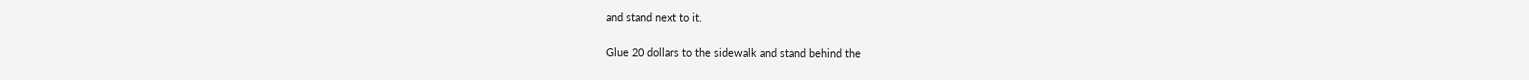and stand next to it.

Glue 20 dollars to the sidewalk and stand behind the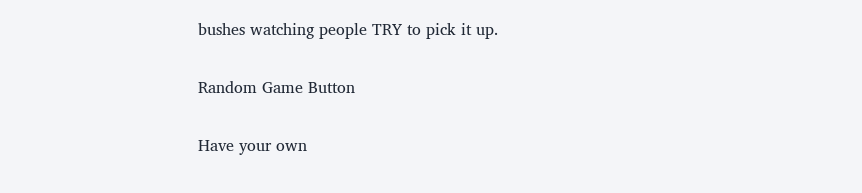bushes watching people TRY to pick it up.

Random Game Button

Have your own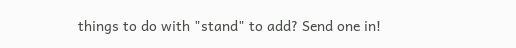things to do with "stand" to add? Send one in!